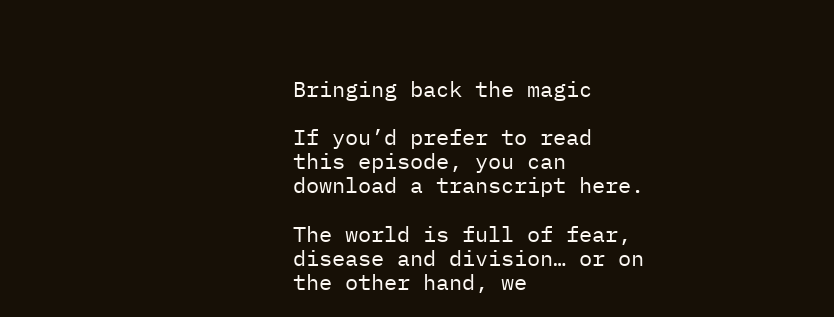Bringing back the magic

If you’d prefer to read this episode, you can download a transcript here.

The world is full of fear, disease and division… or on the other hand, we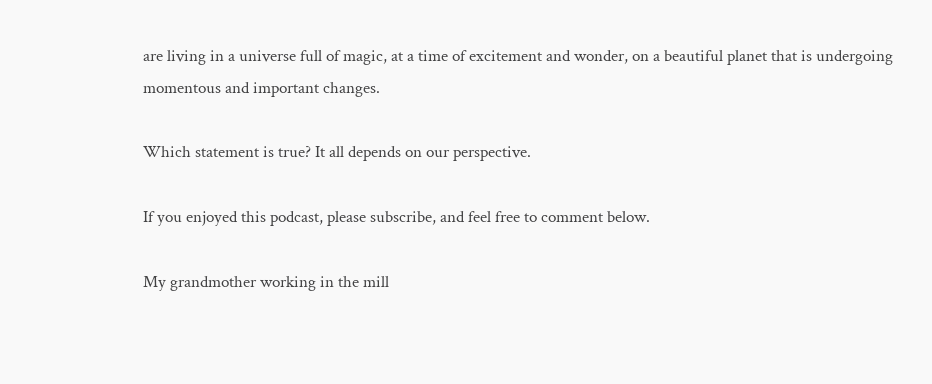are living in a universe full of magic, at a time of excitement and wonder, on a beautiful planet that is undergoing momentous and important changes.

Which statement is true? It all depends on our perspective.

If you enjoyed this podcast, please subscribe, and feel free to comment below.

My grandmother working in the mill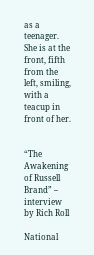as a teenager. She is at the front, fifth from the left, smiling, with a teacup in front of her.


“The Awakening of Russell Brand” – interview by Rich Roll

National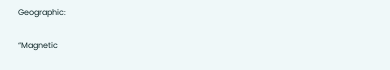Geographic:

“Magnetic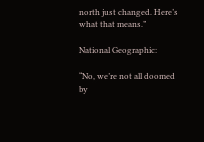north just changed. Here’s what that means.”

National Geographic:

“No, we’re not all doomed by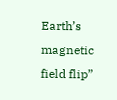Earth’s magnetic field flip”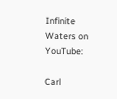Infinite Waters on YouTube:

Carl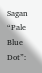Sagan “Pale Blue Dot”: